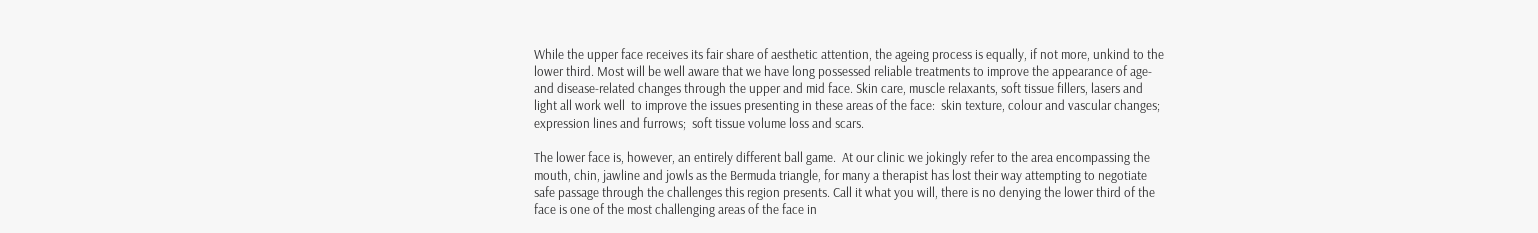While the upper face receives its fair share of aesthetic attention, the ageing process is equally, if not more, unkind to the lower third. Most will be well aware that we have long possessed reliable treatments to improve the appearance of age- and disease-related changes through the upper and mid face. Skin care, muscle relaxants, soft tissue fillers, lasers and light all work well  to improve the issues presenting in these areas of the face:  skin texture, colour and vascular changes; expression lines and furrows;  soft tissue volume loss and scars.

The lower face is, however, an entirely different ball game.  At our clinic we jokingly refer to the area encompassing the mouth, chin, jawline and jowls as the Bermuda triangle, for many a therapist has lost their way attempting to negotiate safe passage through the challenges this region presents. Call it what you will, there is no denying the lower third of the face is one of the most challenging areas of the face in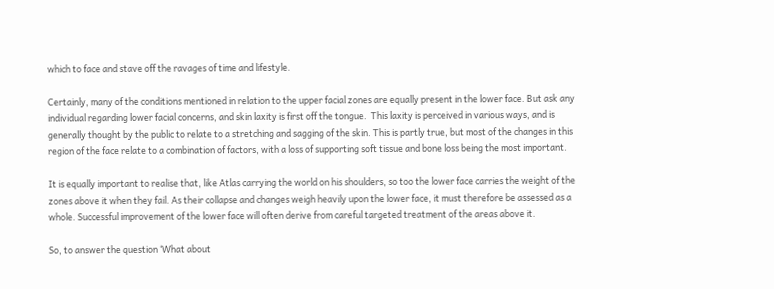which to face and stave off the ravages of time and lifestyle.

Certainly, many of the conditions mentioned in relation to the upper facial zones are equally present in the lower face. But ask any individual regarding lower facial concerns, and skin laxity is first off the tongue.  This laxity is perceived in various ways, and is generally thought by the public to relate to a stretching and sagging of the skin. This is partly true, but most of the changes in this region of the face relate to a combination of factors, with a loss of supporting soft tissue and bone loss being the most important.

It is equally important to realise that, like Atlas carrying the world on his shoulders, so too the lower face carries the weight of the zones above it when they fail. As their collapse and changes weigh heavily upon the lower face, it must therefore be assessed as a whole. Successful improvement of the lower face will often derive from careful targeted treatment of the areas above it.

So, to answer the question ‘What about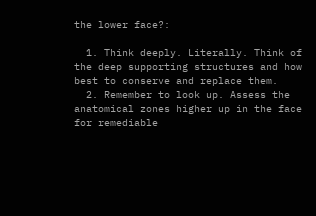the lower face?:

  1. Think deeply. Literally. Think of the deep supporting structures and how best to conserve and replace them.
  2. Remember to look up. Assess the anatomical zones higher up in the face for remediable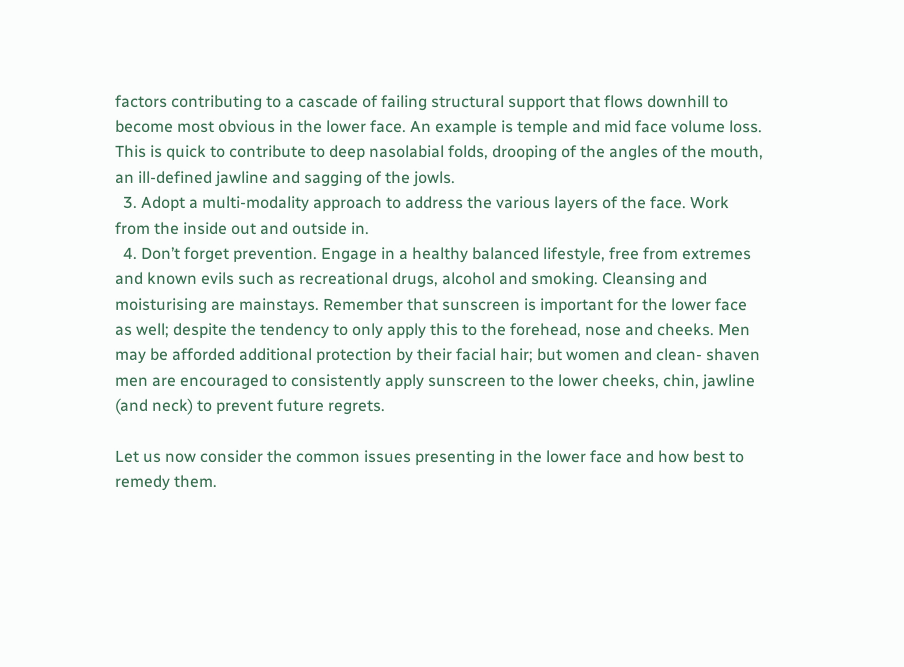factors contributing to a cascade of failing structural support that flows downhill to become most obvious in the lower face. An example is temple and mid face volume loss. This is quick to contribute to deep nasolabial folds, drooping of the angles of the mouth, an ill-defined jawline and sagging of the jowls.
  3. Adopt a multi-modality approach to address the various layers of the face. Work from the inside out and outside in.
  4. Don’t forget prevention. Engage in a healthy balanced lifestyle, free from extremes and known evils such as recreational drugs, alcohol and smoking. Cleansing and moisturising are mainstays. Remember that sunscreen is important for the lower face as well; despite the tendency to only apply this to the forehead, nose and cheeks. Men may be afforded additional protection by their facial hair; but women and clean- shaven men are encouraged to consistently apply sunscreen to the lower cheeks, chin, jawline (and neck) to prevent future regrets.

Let us now consider the common issues presenting in the lower face and how best to remedy them.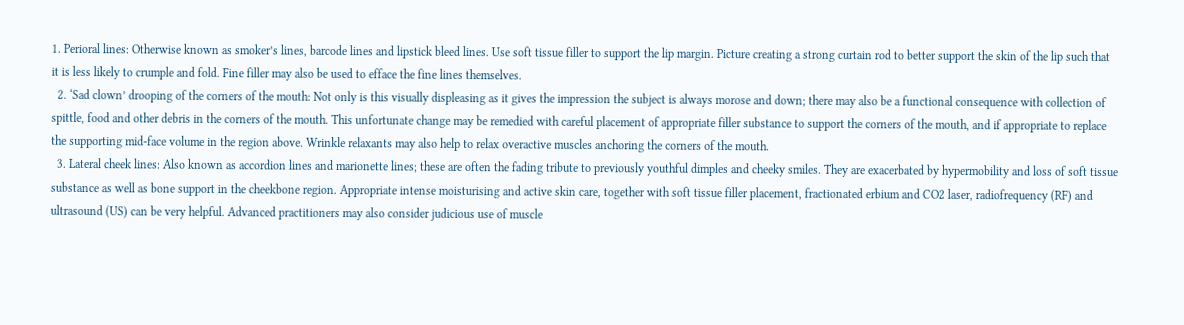1. Perioral lines: Otherwise known as smoker’s lines, barcode lines and lipstick bleed lines. Use soft tissue filler to support the lip margin. Picture creating a strong curtain rod to better support the skin of the lip such that it is less likely to crumple and fold. Fine filler may also be used to efface the fine lines themselves.
  2. ‘Sad clown’ drooping of the corners of the mouth: Not only is this visually displeasing as it gives the impression the subject is always morose and down; there may also be a functional consequence with collection of spittle, food and other debris in the corners of the mouth. This unfortunate change may be remedied with careful placement of appropriate filler substance to support the corners of the mouth, and if appropriate to replace the supporting mid-face volume in the region above. Wrinkle relaxants may also help to relax overactive muscles anchoring the corners of the mouth.
  3. Lateral cheek lines: Also known as accordion lines and marionette lines; these are often the fading tribute to previously youthful dimples and cheeky smiles. They are exacerbated by hypermobility and loss of soft tissue substance as well as bone support in the cheekbone region. Appropriate intense moisturising and active skin care, together with soft tissue filler placement, fractionated erbium and CO2 laser, radiofrequency (RF) and ultrasound (US) can be very helpful. Advanced practitioners may also consider judicious use of muscle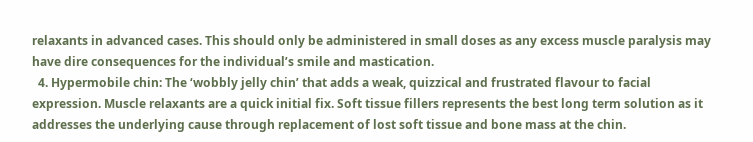relaxants in advanced cases. This should only be administered in small doses as any excess muscle paralysis may have dire consequences for the individual’s smile and mastication.
  4. Hypermobile chin: The ‘wobbly jelly chin’ that adds a weak, quizzical and frustrated flavour to facial expression. Muscle relaxants are a quick initial fix. Soft tissue fillers represents the best long term solution as it addresses the underlying cause through replacement of lost soft tissue and bone mass at the chin.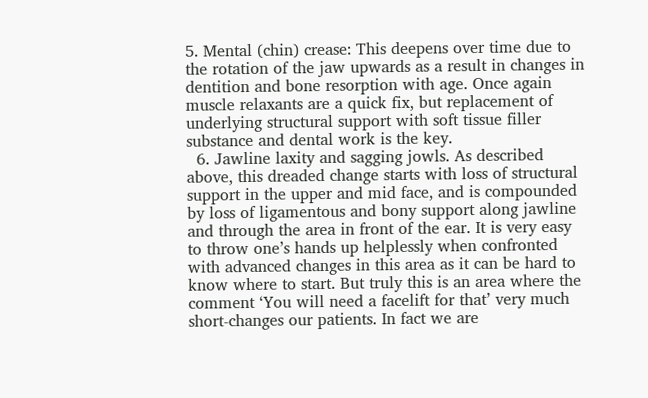5. Mental (chin) crease: This deepens over time due to the rotation of the jaw upwards as a result in changes in dentition and bone resorption with age. Once again muscle relaxants are a quick fix, but replacement of underlying structural support with soft tissue filler substance and dental work is the key.
  6. Jawline laxity and sagging jowls. As described above, this dreaded change starts with loss of structural support in the upper and mid face, and is compounded by loss of ligamentous and bony support along jawline and through the area in front of the ear. It is very easy to throw one’s hands up helplessly when confronted with advanced changes in this area as it can be hard to know where to start. But truly this is an area where the comment ‘You will need a facelift for that’ very much short-changes our patients. In fact we are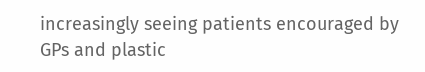increasingly seeing patients encouraged by GPs and plastic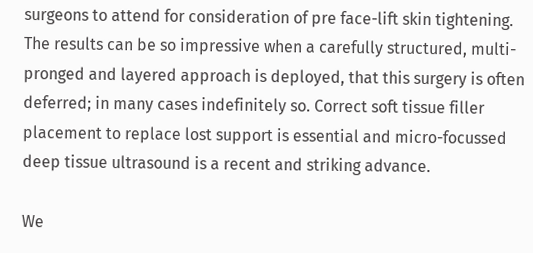surgeons to attend for consideration of pre face-lift skin tightening. The results can be so impressive when a carefully structured, multi-pronged and layered approach is deployed, that this surgery is often deferred; in many cases indefinitely so. Correct soft tissue filler placement to replace lost support is essential and micro-focussed deep tissue ultrasound is a recent and striking advance.

We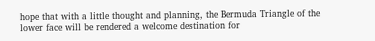hope that with a little thought and planning, the Bermuda Triangle of the lower face will be rendered a welcome destination for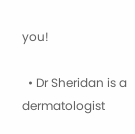you!

  • Dr Sheridan is a dermatologist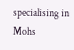specialising in Mohs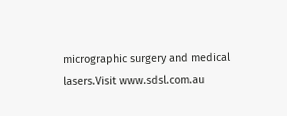micrographic surgery and medical lasers.Visit www.sdsl.com.au